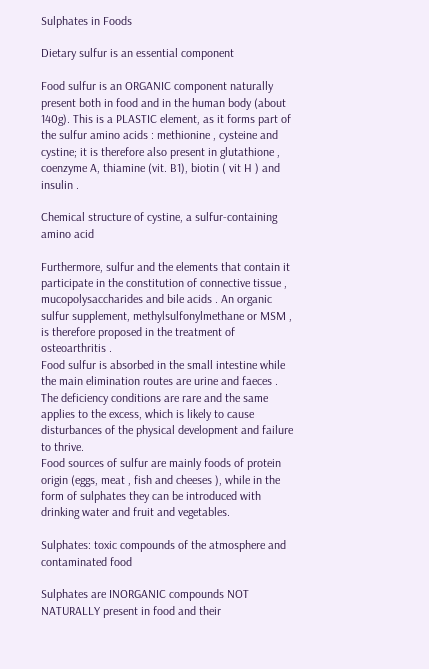Sulphates in Foods

Dietary sulfur is an essential component

Food sulfur is an ORGANIC component naturally present both in food and in the human body (about 140g). This is a PLASTIC element, as it forms part of the sulfur amino acids : methionine , cysteine and cystine; it is therefore also present in glutathione , coenzyme A, thiamine (vit. B1), biotin ( vit H ) and insulin .

Chemical structure of cystine, a sulfur-containing amino acid

Furthermore, sulfur and the elements that contain it participate in the constitution of connective tissue , mucopolysaccharides and bile acids . An organic sulfur supplement, methylsulfonylmethane or MSM , is therefore proposed in the treatment of osteoarthritis .
Food sulfur is absorbed in the small intestine while the main elimination routes are urine and faeces . The deficiency conditions are rare and the same applies to the excess, which is likely to cause disturbances of the physical development and failure to thrive.
Food sources of sulfur are mainly foods of protein origin (eggs, meat , fish and cheeses ), while in the form of sulphates they can be introduced with drinking water and fruit and vegetables.

Sulphates: toxic compounds of the atmosphere and contaminated food

Sulphates are INORGANIC compounds NOT NATURALLY present in food and their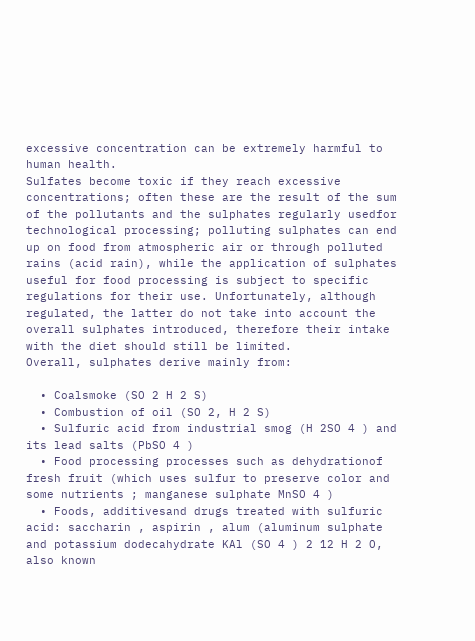excessive concentration can be extremely harmful to human health.
Sulfates become toxic if they reach excessive concentrations; often these are the result of the sum of the pollutants and the sulphates regularly usedfor technological processing; polluting sulphates can end up on food from atmospheric air or through polluted rains (acid rain), while the application of sulphates useful for food processing is subject to specific regulations for their use. Unfortunately, although regulated, the latter do not take into account the overall sulphates introduced, therefore their intake with the diet should still be limited.
Overall, sulphates derive mainly from:

  • Coalsmoke (SO 2 H 2 S)
  • Combustion of oil (SO 2, H 2 S)
  • Sulfuric acid from industrial smog (H 2SO 4 ) and its lead salts (PbSO 4 )
  • Food processing processes such as dehydrationof fresh fruit (which uses sulfur to preserve color and some nutrients ; manganese sulphate MnSO 4 )
  • Foods, additivesand drugs treated with sulfuric acid: saccharin , aspirin , alum (aluminum sulphate and potassium dodecahydrate KAl (SO 4 ) 2 12 H 2 O, also known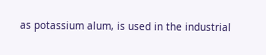as potassium alum, is used in the industrial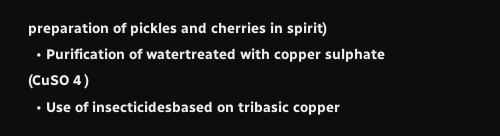preparation of pickles and cherries in spirit)
  • Purification of watertreated with copper sulphate (CuSO 4 )
  • Use of insecticidesbased on tribasic copper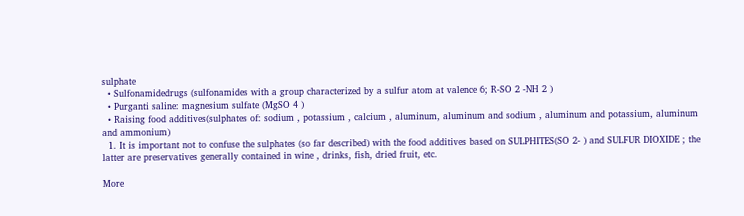sulphate
  • Sulfonamidedrugs (sulfonamides with a group characterized by a sulfur atom at valence 6; R-SO 2 -NH 2 )
  • Purganti saline: magnesium sulfate (MgSO 4 )
  • Raising food additives(sulphates of: sodium , potassium , calcium , aluminum, aluminum and sodium , aluminum and potassium, aluminum and ammonium)
  1. It is important not to confuse the sulphates (so far described) with the food additives based on SULPHITES(SO 2- ) and SULFUR DIOXIDE ; the latter are preservatives generally contained in wine , drinks, fish, dried fruit, etc.

More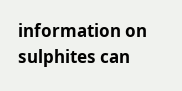information on sulphites can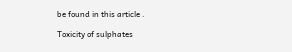be found in this article .

Toxicity of sulphates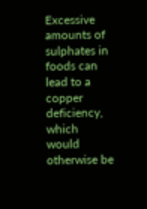Excessive amounts of sulphates in foods can lead to a copper deficiency, which would otherwise be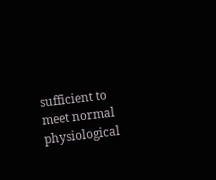sufficient to meet normal physiological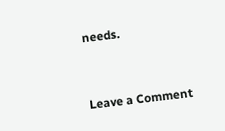needs.



Leave a Comment